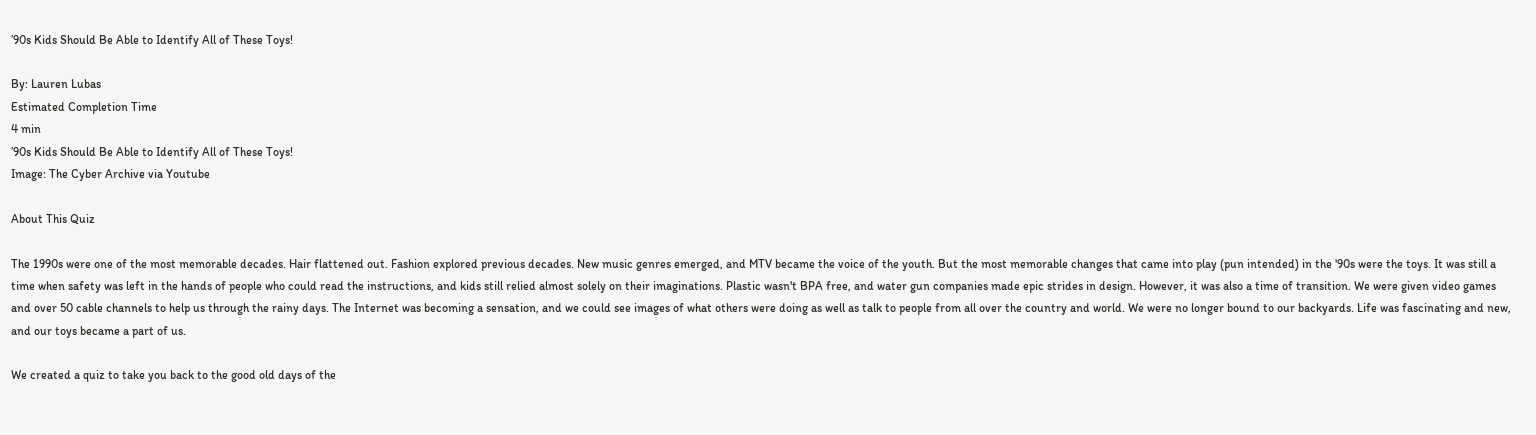’90s Kids Should Be Able to Identify All of These Toys!

By: Lauren Lubas
Estimated Completion Time
4 min
’90s Kids Should Be Able to Identify All of These Toys!
Image: The Cyber Archive via Youtube

About This Quiz

The 1990s were one of the most memorable decades. Hair flattened out. Fashion explored previous decades. New music genres emerged, and MTV became the voice of the youth. But the most memorable changes that came into play (pun intended) in the '90s were the toys. It was still a time when safety was left in the hands of people who could read the instructions, and kids still relied almost solely on their imaginations. Plastic wasn't BPA free, and water gun companies made epic strides in design. However, it was also a time of transition. We were given video games and over 50 cable channels to help us through the rainy days. The Internet was becoming a sensation, and we could see images of what others were doing as well as talk to people from all over the country and world. We were no longer bound to our backyards. Life was fascinating and new, and our toys became a part of us.

We created a quiz to take you back to the good old days of the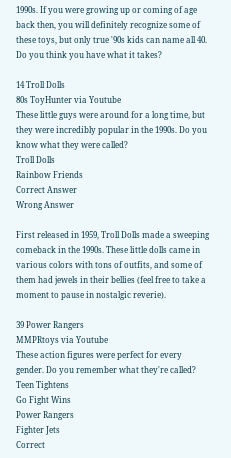1990s. If you were growing up or coming of age back then, you will definitely recognize some of these toys, but only true '90s kids can name all 40. Do you think you have what it takes?

14 Troll Dolls
80s ToyHunter via Youtube
These little guys were around for a long time, but they were incredibly popular in the 1990s. Do you know what they were called?
Troll Dolls
Rainbow Friends
Correct Answer
Wrong Answer

First released in 1959, Troll Dolls made a sweeping comeback in the 1990s. These little dolls came in various colors with tons of outfits, and some of them had jewels in their bellies (feel free to take a moment to pause in nostalgic reverie).

39 Power Rangers
MMPRtoys via Youtube
These action figures were perfect for every gender. Do you remember what they're called?
Teen Tightens
Go Fight Wins
Power Rangers
Fighter Jets
Correct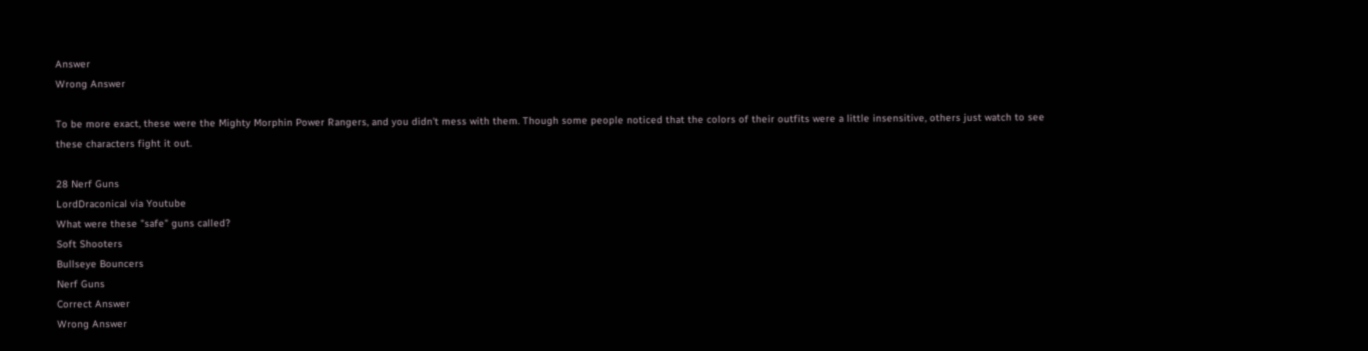Answer
Wrong Answer

To be more exact, these were the Mighty Morphin Power Rangers, and you didn't mess with them. Though some people noticed that the colors of their outfits were a little insensitive, others just watch to see these characters fight it out.

28 Nerf Guns
LordDraconical via Youtube
What were these "safe" guns called?
Soft Shooters
Bullseye Bouncers
Nerf Guns
Correct Answer
Wrong Answer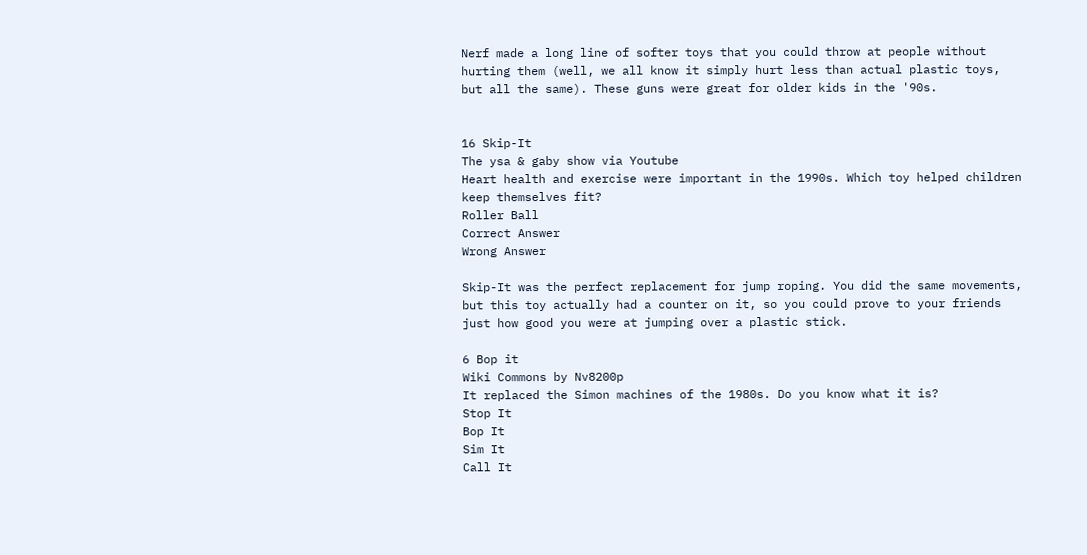Nerf made a long line of softer toys that you could throw at people without hurting them (well, we all know it simply hurt less than actual plastic toys, but all the same). These guns were great for older kids in the '90s.


16 Skip-It
The ysa & gaby show via Youtube
Heart health and exercise were important in the 1990s. Which toy helped children keep themselves fit?
Roller Ball
Correct Answer
Wrong Answer

Skip-It was the perfect replacement for jump roping. You did the same movements, but this toy actually had a counter on it, so you could prove to your friends just how good you were at jumping over a plastic stick.

6 Bop it
Wiki Commons by Nv8200p
It replaced the Simon machines of the 1980s. Do you know what it is?
Stop It
Bop It
Sim It
Call It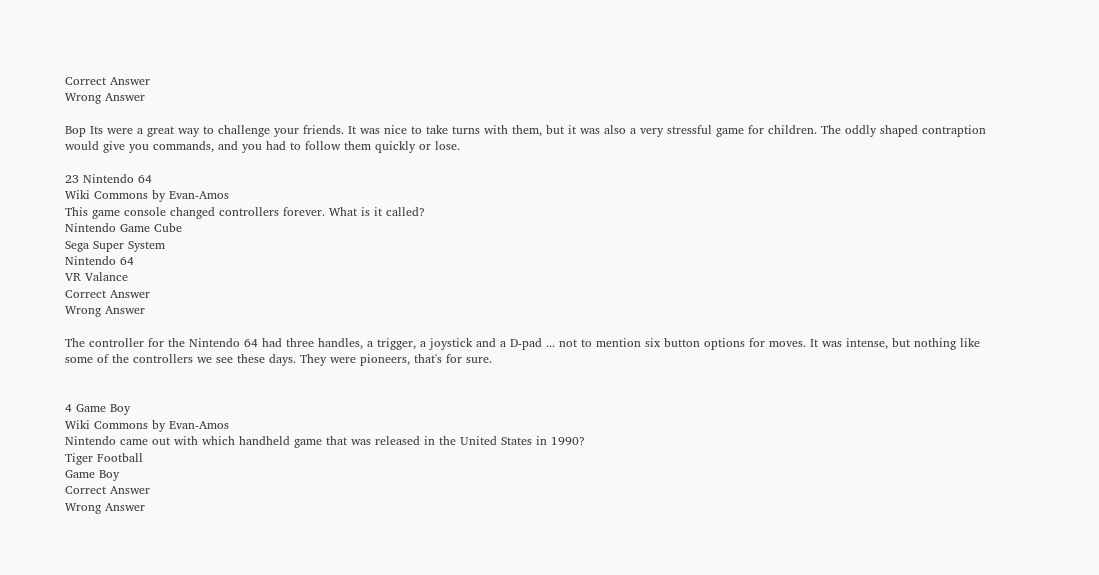Correct Answer
Wrong Answer

Bop Its were a great way to challenge your friends. It was nice to take turns with them, but it was also a very stressful game for children. The oddly shaped contraption would give you commands, and you had to follow them quickly or lose.

23 Nintendo 64
Wiki Commons by Evan-Amos
This game console changed controllers forever. What is it called?
Nintendo Game Cube
Sega Super System
Nintendo 64
VR Valance
Correct Answer
Wrong Answer

The controller for the Nintendo 64 had three handles, a trigger, a joystick and a D-pad ... not to mention six button options for moves. It was intense, but nothing like some of the controllers we see these days. They were pioneers, that's for sure.


4 Game Boy
Wiki Commons by Evan-Amos
Nintendo came out with which handheld game that was released in the United States in 1990?
Tiger Football
Game Boy
Correct Answer
Wrong Answer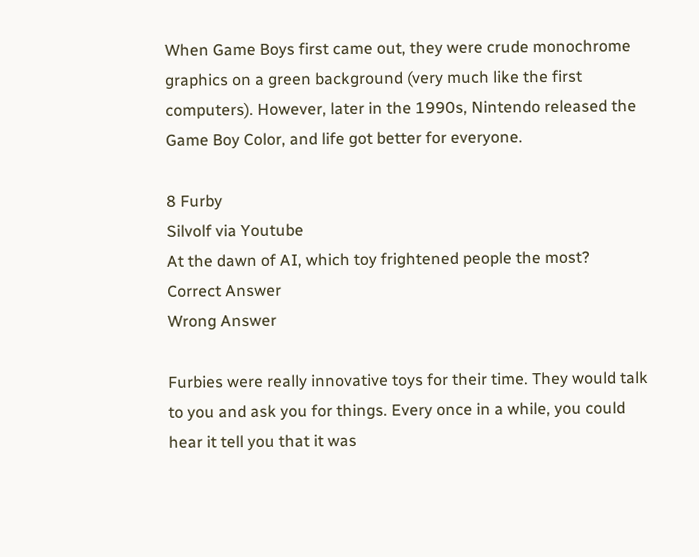When Game Boys first came out, they were crude monochrome graphics on a green background (very much like the first computers). However, later in the 1990s, Nintendo released the Game Boy Color, and life got better for everyone.

8 Furby
Silvolf via Youtube
At the dawn of AI, which toy frightened people the most?
Correct Answer
Wrong Answer

Furbies were really innovative toys for their time. They would talk to you and ask you for things. Every once in a while, you could hear it tell you that it was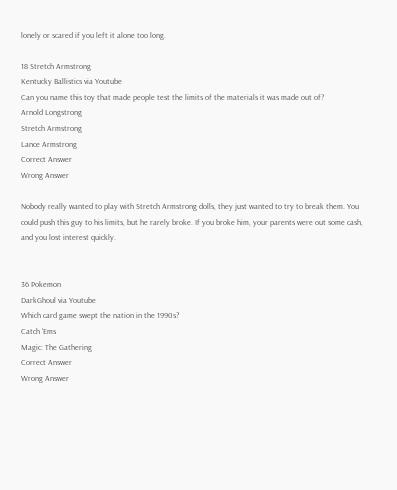lonely or scared if you left it alone too long.

18 Stretch Armstrong
Kentucky Ballistics via Youtube
Can you name this toy that made people test the limits of the materials it was made out of?
Arnold Longstrong
Stretch Armstrong
Lance Armstrong
Correct Answer
Wrong Answer

Nobody really wanted to play with Stretch Armstrong dolls, they just wanted to try to break them. You could push this guy to his limits, but he rarely broke. If you broke him, your parents were out some cash, and you lost interest quickly.


36 Pokemon
DarkGhoul via Youtube
Which card game swept the nation in the 1990s?
Catch 'Ems
Magic: The Gathering
Correct Answer
Wrong Answer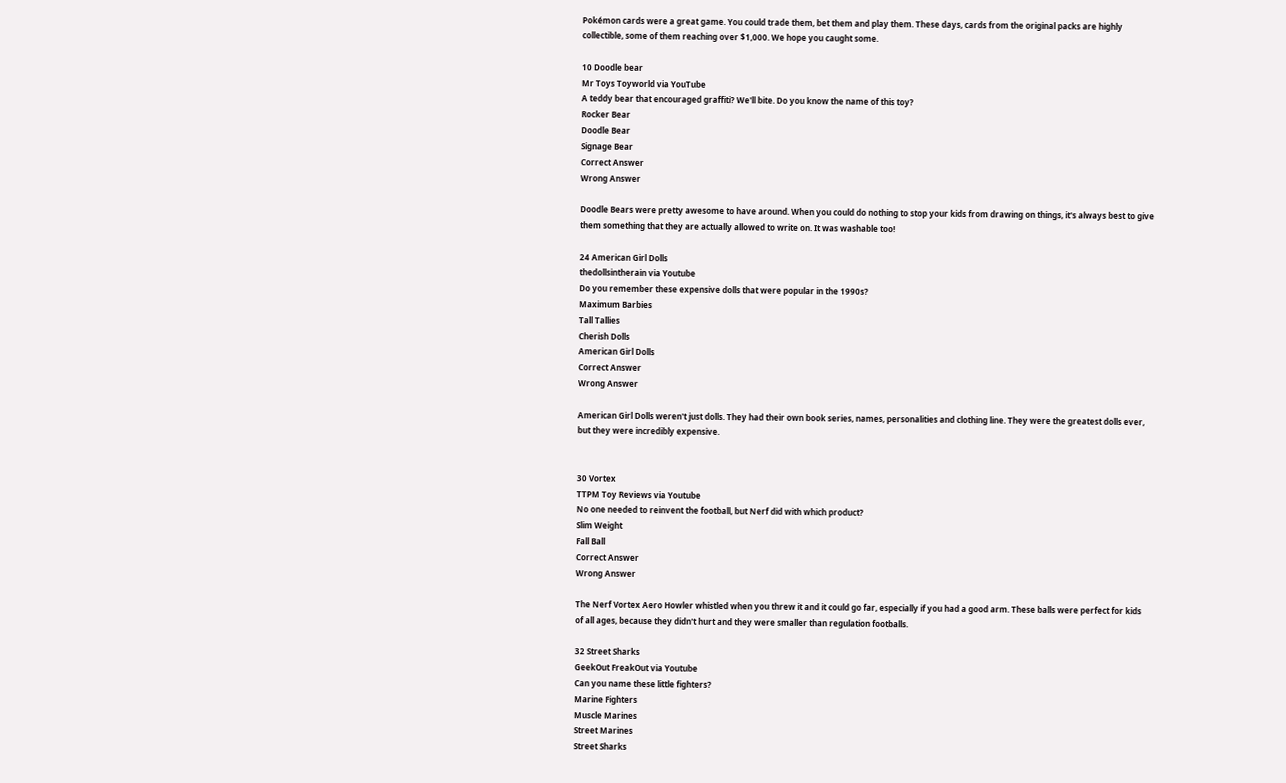Pokémon cards were a great game. You could trade them, bet them and play them. These days, cards from the original packs are highly collectible, some of them reaching over $1,000. We hope you caught some.

10 Doodle bear
Mr Toys Toyworld via YouTube
A teddy bear that encouraged graffiti? We'll bite. Do you know the name of this toy?
Rocker Bear
Doodle Bear
Signage Bear
Correct Answer
Wrong Answer

Doodle Bears were pretty awesome to have around. When you could do nothing to stop your kids from drawing on things, it's always best to give them something that they are actually allowed to write on. It was washable too!

24 American Girl Dolls
thedollsintherain via Youtube
Do you remember these expensive dolls that were popular in the 1990s?
Maximum Barbies
Tall Tallies
Cherish Dolls
American Girl Dolls
Correct Answer
Wrong Answer

American Girl Dolls weren't just dolls. They had their own book series, names, personalities and clothing line. They were the greatest dolls ever, but they were incredibly expensive.


30 Vortex
TTPM Toy Reviews via Youtube
No one needed to reinvent the football, but Nerf did with which product?
Slim Weight
Fall Ball
Correct Answer
Wrong Answer

The Nerf Vortex Aero Howler whistled when you threw it and it could go far, especially if you had a good arm. These balls were perfect for kids of all ages, because they didn't hurt and they were smaller than regulation footballs.

32 Street Sharks
GeekOut FreakOut via Youtube
Can you name these little fighters?
Marine Fighters
Muscle Marines
Street Marines
Street Sharks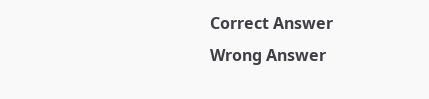Correct Answer
Wrong Answer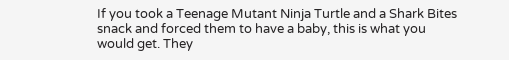If you took a Teenage Mutant Ninja Turtle and a Shark Bites snack and forced them to have a baby, this is what you would get. They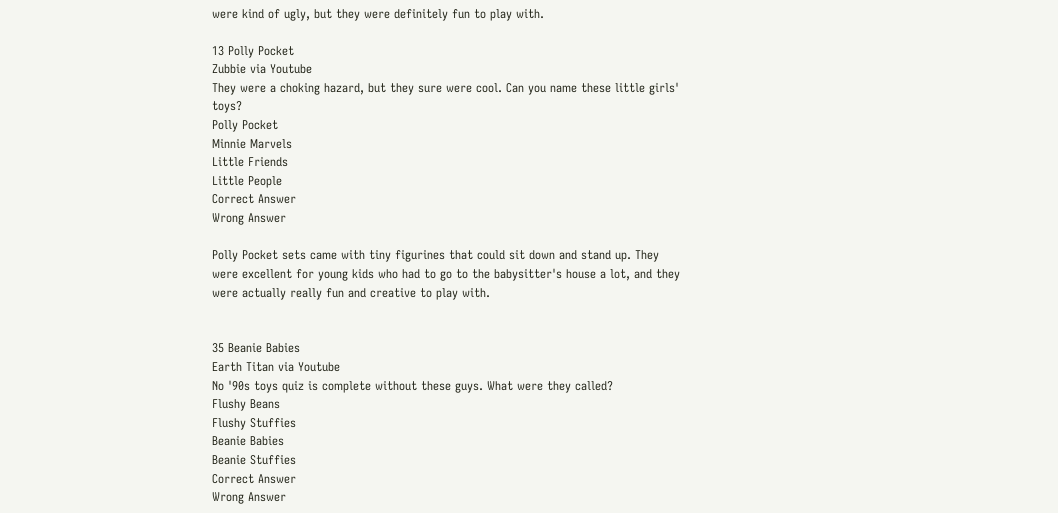were kind of ugly, but they were definitely fun to play with.

13 Polly Pocket
Zubbie via Youtube
They were a choking hazard, but they sure were cool. Can you name these little girls' toys?
Polly Pocket
Minnie Marvels
Little Friends
Little People
Correct Answer
Wrong Answer

Polly Pocket sets came with tiny figurines that could sit down and stand up. They were excellent for young kids who had to go to the babysitter's house a lot, and they were actually really fun and creative to play with.


35 Beanie Babies
Earth Titan via Youtube
No '90s toys quiz is complete without these guys. What were they called?
Flushy Beans
Flushy Stuffies
Beanie Babies
Beanie Stuffies
Correct Answer
Wrong Answer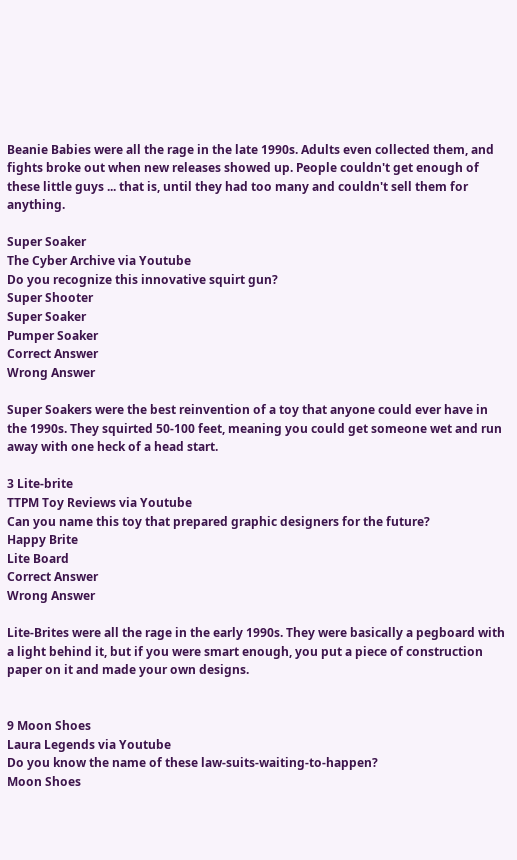Beanie Babies were all the rage in the late 1990s. Adults even collected them, and fights broke out when new releases showed up. People couldn't get enough of these little guys ... that is, until they had too many and couldn't sell them for anything.

Super Soaker
The Cyber Archive via Youtube
Do you recognize this innovative squirt gun?
Super Shooter
Super Soaker
Pumper Soaker
Correct Answer
Wrong Answer

Super Soakers were the best reinvention of a toy that anyone could ever have in the 1990s. They squirted 50-100 feet, meaning you could get someone wet and run away with one heck of a head start.

3 Lite-brite
TTPM Toy Reviews via Youtube
Can you name this toy that prepared graphic designers for the future?
Happy Brite
Lite Board
Correct Answer
Wrong Answer

Lite-Brites were all the rage in the early 1990s. They were basically a pegboard with a light behind it, but if you were smart enough, you put a piece of construction paper on it and made your own designs.


9 Moon Shoes
Laura Legends via Youtube
Do you know the name of these law-suits-waiting-to-happen?
Moon Shoes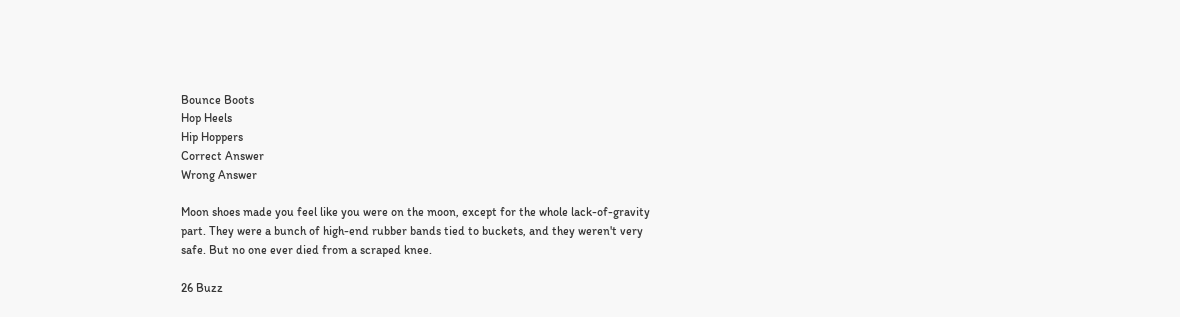Bounce Boots
Hop Heels
Hip Hoppers
Correct Answer
Wrong Answer

Moon shoes made you feel like you were on the moon, except for the whole lack-of-gravity part. They were a bunch of high-end rubber bands tied to buckets, and they weren't very safe. But no one ever died from a scraped knee.

26 Buzz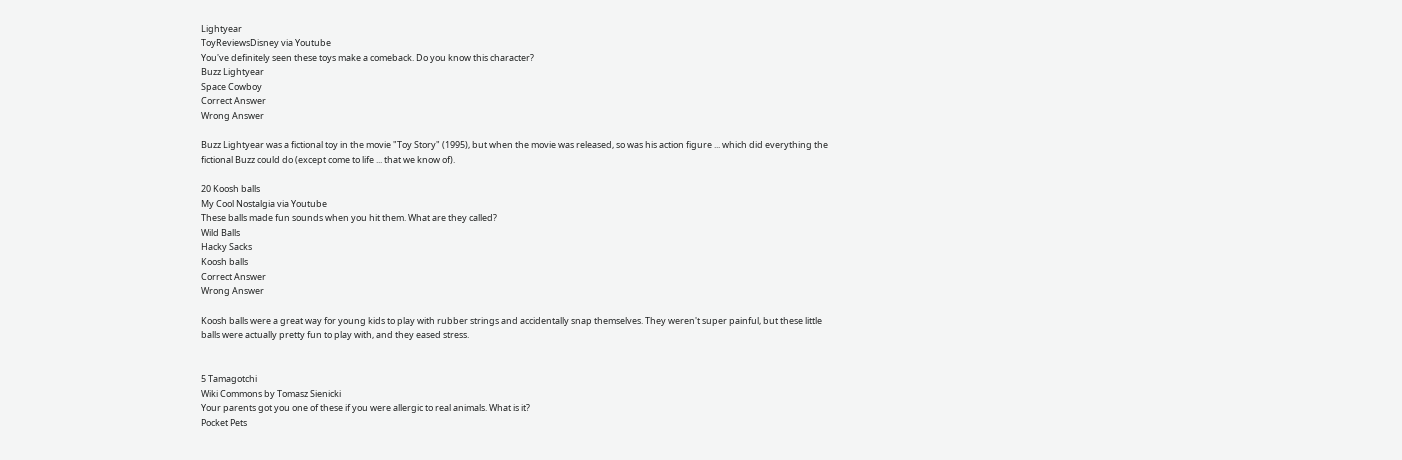Lightyear
ToyReviewsDisney via Youtube
You've definitely seen these toys make a comeback. Do you know this character?
Buzz Lightyear
Space Cowboy
Correct Answer
Wrong Answer

Buzz Lightyear was a fictional toy in the movie "Toy Story" (1995), but when the movie was released, so was his action figure ... which did everything the fictional Buzz could do (except come to life ... that we know of).

20 Koosh balls
My Cool Nostalgia via Youtube
These balls made fun sounds when you hit them. What are they called?
Wild Balls
Hacky Sacks
Koosh balls
Correct Answer
Wrong Answer

Koosh balls were a great way for young kids to play with rubber strings and accidentally snap themselves. They weren't super painful, but these little balls were actually pretty fun to play with, and they eased stress.


5 Tamagotchi
Wiki Commons by Tomasz Sienicki
Your parents got you one of these if you were allergic to real animals. What is it?
Pocket Pets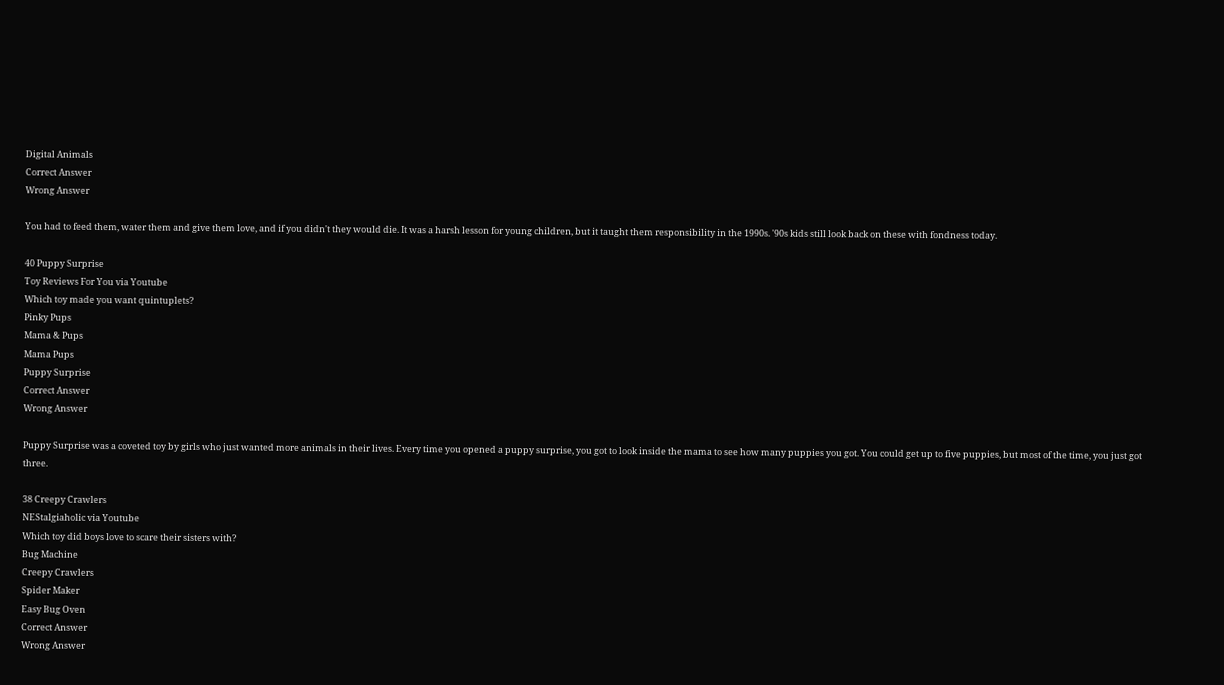Digital Animals
Correct Answer
Wrong Answer

You had to feed them, water them and give them love, and if you didn't they would die. It was a harsh lesson for young children, but it taught them responsibility in the 1990s. '90s kids still look back on these with fondness today.

40 Puppy Surprise
Toy Reviews For You via Youtube
Which toy made you want quintuplets?
Pinky Pups
Mama & Pups
Mama Pups
Puppy Surprise
Correct Answer
Wrong Answer

Puppy Surprise was a coveted toy by girls who just wanted more animals in their lives. Every time you opened a puppy surprise, you got to look inside the mama to see how many puppies you got. You could get up to five puppies, but most of the time, you just got three.

38 Creepy Crawlers
NEStalgiaholic via Youtube
Which toy did boys love to scare their sisters with?
Bug Machine
Creepy Crawlers
Spider Maker
Easy Bug Oven
Correct Answer
Wrong Answer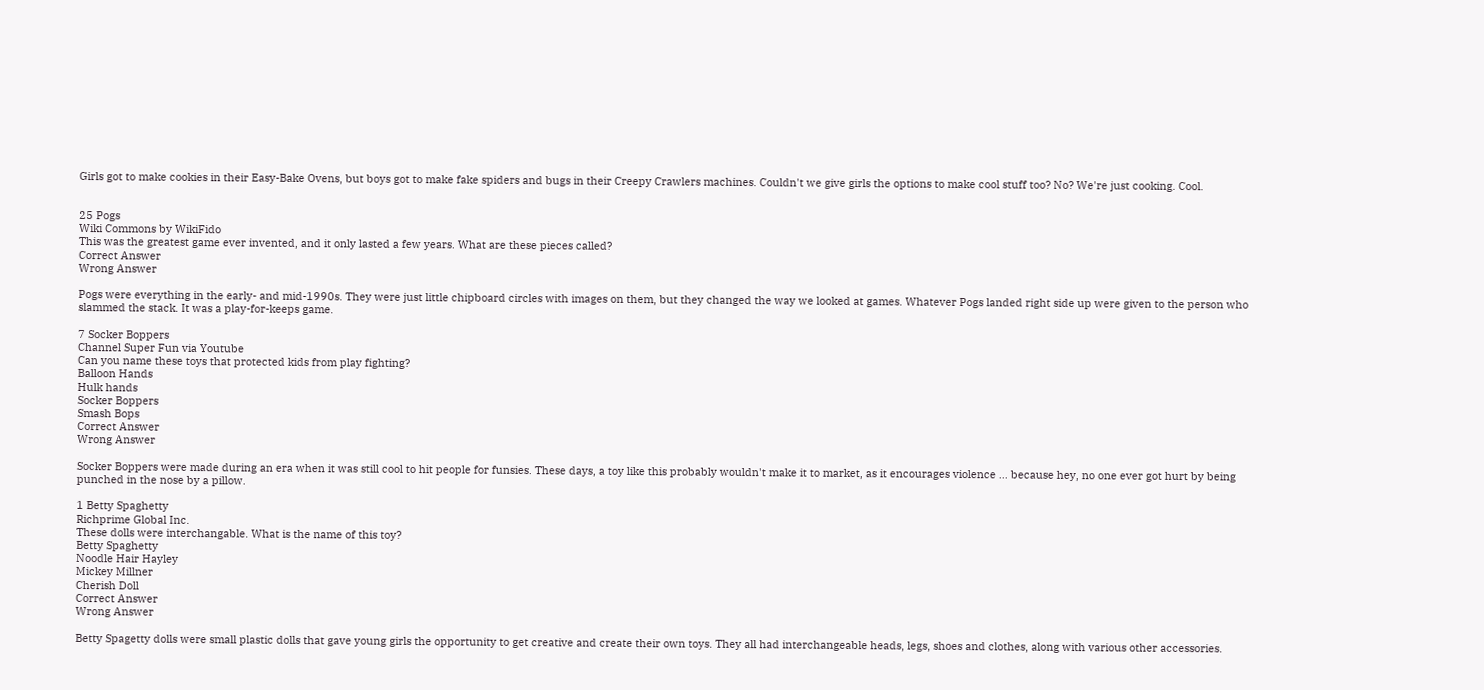Girls got to make cookies in their Easy-Bake Ovens, but boys got to make fake spiders and bugs in their Creepy Crawlers machines. Couldn't we give girls the options to make cool stuff too? No? We're just cooking. Cool.


25 Pogs
Wiki Commons by WikiFido
This was the greatest game ever invented, and it only lasted a few years. What are these pieces called?
Correct Answer
Wrong Answer

Pogs were everything in the early- and mid-1990s. They were just little chipboard circles with images on them, but they changed the way we looked at games. Whatever Pogs landed right side up were given to the person who slammed the stack. It was a play-for-keeps game.

7 Socker Boppers
Channel Super Fun via Youtube
Can you name these toys that protected kids from play fighting?
Balloon Hands
Hulk hands
Socker Boppers
Smash Bops
Correct Answer
Wrong Answer

Socker Boppers were made during an era when it was still cool to hit people for funsies. These days, a toy like this probably wouldn't make it to market, as it encourages violence ... because hey, no one ever got hurt by being punched in the nose by a pillow.

1 Betty Spaghetty
Richprime Global Inc.
These dolls were interchangable. What is the name of this toy?
Betty Spaghetty
Noodle Hair Hayley
Mickey Millner
Cherish Doll
Correct Answer
Wrong Answer

Betty Spagetty dolls were small plastic dolls that gave young girls the opportunity to get creative and create their own toys. They all had interchangeable heads, legs, shoes and clothes, along with various other accessories.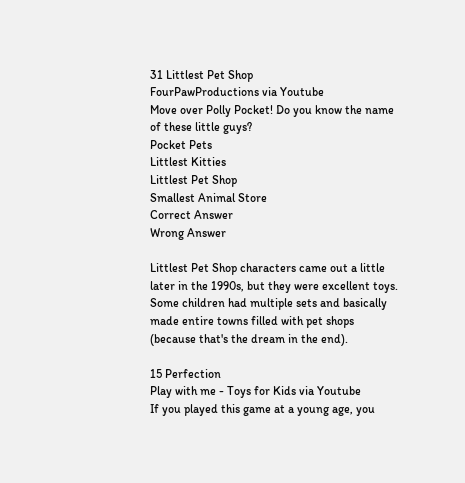31 Littlest Pet Shop
FourPawProductions via Youtube
Move over Polly Pocket! Do you know the name of these little guys?
Pocket Pets
Littlest Kitties
Littlest Pet Shop
Smallest Animal Store
Correct Answer
Wrong Answer

Littlest Pet Shop characters came out a little later in the 1990s, but they were excellent toys. Some children had multiple sets and basically made entire towns filled with pet shops (because that's the dream in the end).

15 Perfection
Play with me - Toys for Kids via Youtube
If you played this game at a young age, you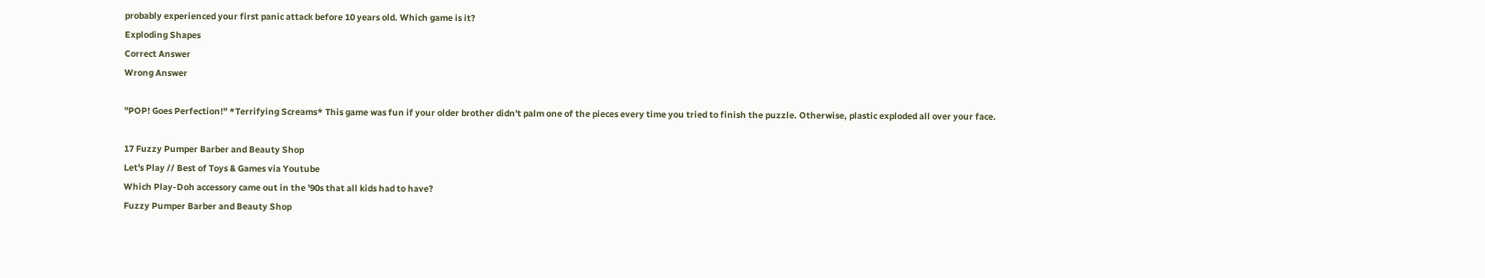probably experienced your first panic attack before 10 years old. Which game is it?
Exploding Shapes
Correct Answer
Wrong Answer

"POP! Goes Perfection!" *Terrifying Screams* This game was fun if your older brother didn't palm one of the pieces every time you tried to finish the puzzle. Otherwise, plastic exploded all over your face.

17 Fuzzy Pumper Barber and Beauty Shop
Let's Play // Best of Toys & Games via Youtube
Which Play-Doh accessory came out in the '90s that all kids had to have?
Fuzzy Pumper Barber and Beauty Shop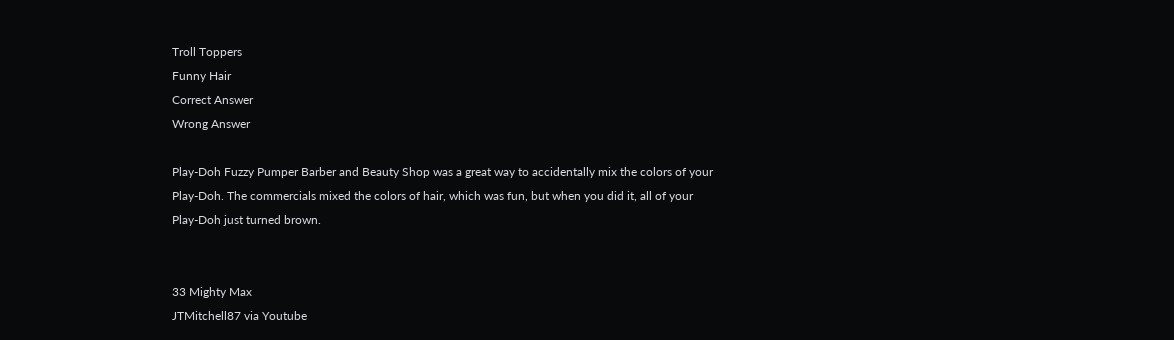Troll Toppers
Funny Hair
Correct Answer
Wrong Answer

Play-Doh Fuzzy Pumper Barber and Beauty Shop was a great way to accidentally mix the colors of your Play-Doh. The commercials mixed the colors of hair, which was fun, but when you did it, all of your Play-Doh just turned brown.


33 Mighty Max
JTMitchell87 via Youtube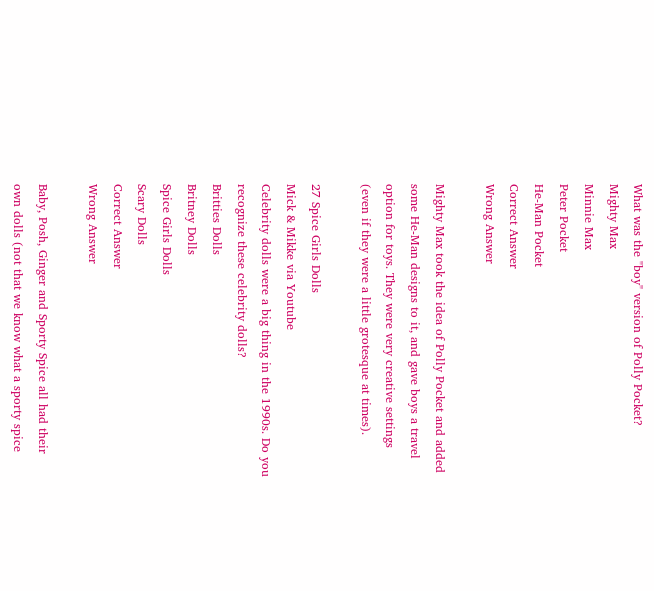What was the "boy" version of Polly Pocket?
Mighty Max
Minnie Max
Peter Pocket
He-Man Pocket
Correct Answer
Wrong Answer

Mighty Max took the idea of Polly Pocket and added some He-Man designs to it, and gave boys a travel option for toys. They were very creative settings (even if they were a little grotesque at times).

27 Spice Girls Dolls
Mick & Mikke via Youtube
Celebrity dolls were a big thing in the 1990s. Do you recognize these celebrity dolls?
Britties Dolls
Britney Dolls
Spice Girls Dolls
Scary Dolls
Correct Answer
Wrong Answer

Baby, Posh, Ginger and Sporty Spice all had their own dolls (not that we know what a sporty spice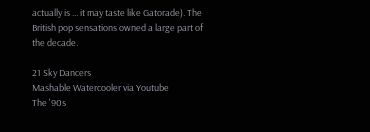actually is ... it may taste like Gatorade). The British pop sensations owned a large part of the decade.

21 Sky Dancers
Mashable Watercooler via Youtube
The '90s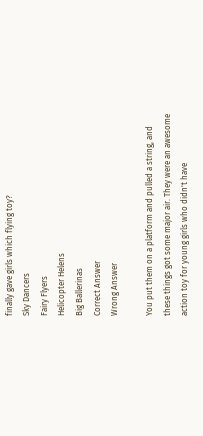finally gave girls which flying toy?
Sky Dancers
Fairy Flyers
Helicopter Helens
Big Ballerinas
Correct Answer
Wrong Answer

You put them on a platform and pulled a string, and these things got some major air. They were an awesome action toy for young girls who didn't have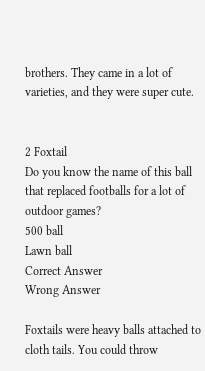brothers. They came in a lot of varieties, and they were super cute.


2 Foxtail
Do you know the name of this ball that replaced footballs for a lot of outdoor games?
500 ball
Lawn ball
Correct Answer
Wrong Answer

Foxtails were heavy balls attached to cloth tails. You could throw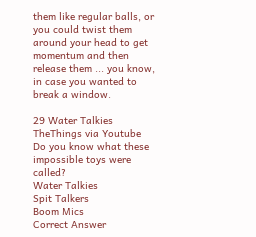them like regular balls, or you could twist them around your head to get momentum and then release them ... you know, in case you wanted to break a window.

29 Water Talkies
TheThings via Youtube
Do you know what these impossible toys were called?
Water Talkies
Spit Talkers
Boom Mics
Correct Answer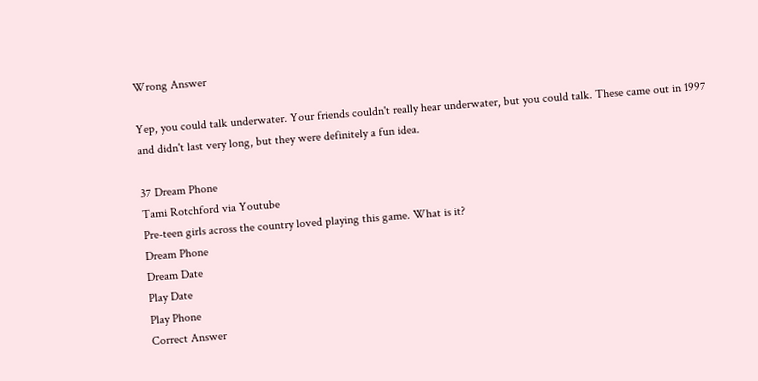Wrong Answer

Yep, you could talk underwater. Your friends couldn't really hear underwater, but you could talk. These came out in 1997 and didn't last very long, but they were definitely a fun idea.

37 Dream Phone
Tami Rotchford via Youtube
Pre-teen girls across the country loved playing this game. What is it?
Dream Phone
Dream Date
Play Date
Play Phone
Correct Answer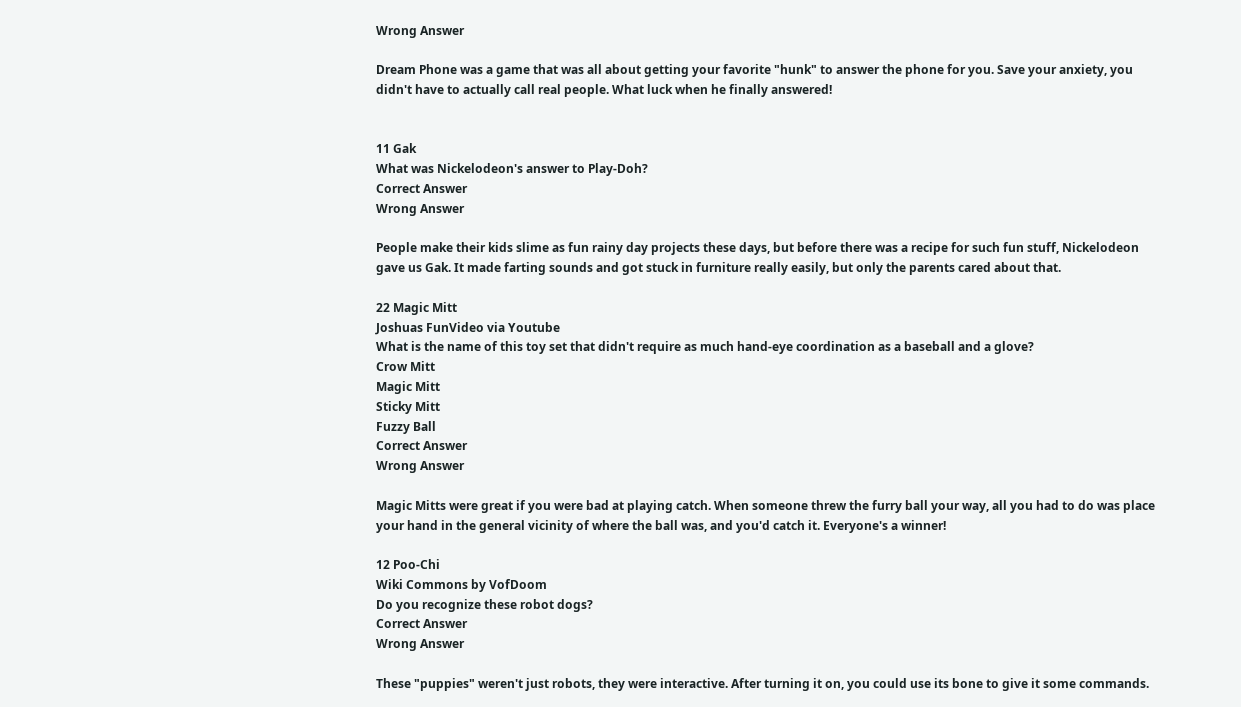Wrong Answer

Dream Phone was a game that was all about getting your favorite "hunk" to answer the phone for you. Save your anxiety, you didn't have to actually call real people. What luck when he finally answered!


11 Gak
What was Nickelodeon's answer to Play-Doh?
Correct Answer
Wrong Answer

People make their kids slime as fun rainy day projects these days, but before there was a recipe for such fun stuff, Nickelodeon gave us Gak. It made farting sounds and got stuck in furniture really easily, but only the parents cared about that.

22 Magic Mitt
Joshuas FunVideo via Youtube
What is the name of this toy set that didn't require as much hand-eye coordination as a baseball and a glove?
Crow Mitt
Magic Mitt
Sticky Mitt
Fuzzy Ball
Correct Answer
Wrong Answer

Magic Mitts were great if you were bad at playing catch. When someone threw the furry ball your way, all you had to do was place your hand in the general vicinity of where the ball was, and you'd catch it. Everyone's a winner!

12 Poo-Chi
Wiki Commons by VofDoom
Do you recognize these robot dogs?
Correct Answer
Wrong Answer

These "puppies" weren't just robots, they were interactive. After turning it on, you could use its bone to give it some commands.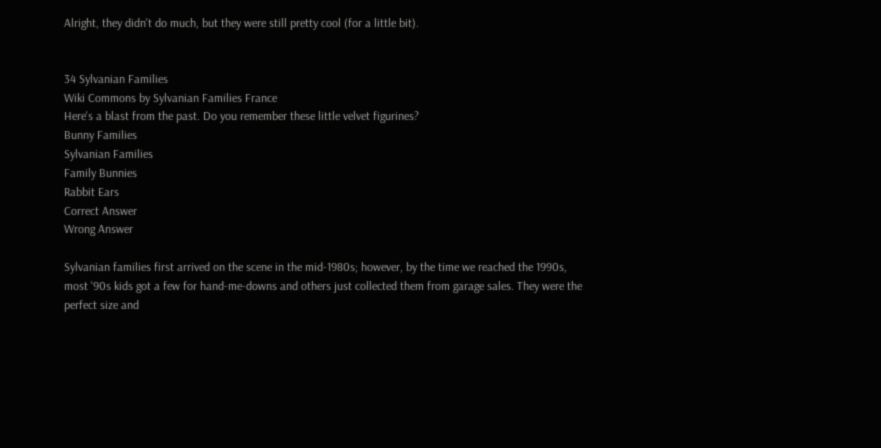Alright, they didn't do much, but they were still pretty cool (for a little bit).


34 Sylvanian Families
Wiki Commons by Sylvanian Families France
Here's a blast from the past. Do you remember these little velvet figurines?
Bunny Families
Sylvanian Families
Family Bunnies
Rabbit Ears
Correct Answer
Wrong Answer

Sylvanian families first arrived on the scene in the mid-1980s; however, by the time we reached the 1990s, most '90s kids got a few for hand-me-downs and others just collected them from garage sales. They were the perfect size and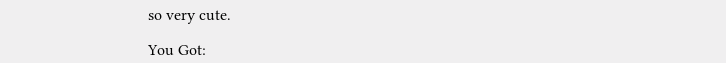so very cute.

You Got: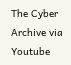The Cyber Archive via Youtube